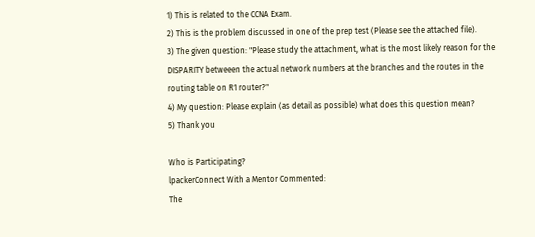1) This is related to the CCNA Exam.
2) This is the problem discussed in one of the prep test (Please see the attached file).
3) The given question: "Please study the attachment, what is the most likely reason for the DISPARITY betweeen the actual network numbers at the branches and the routes in the routing table on R1 router?"
4) My question: Please explain (as detail as possible) what does this question mean?
5) Thank you

Who is Participating?
lpackerConnect With a Mentor Commented:
The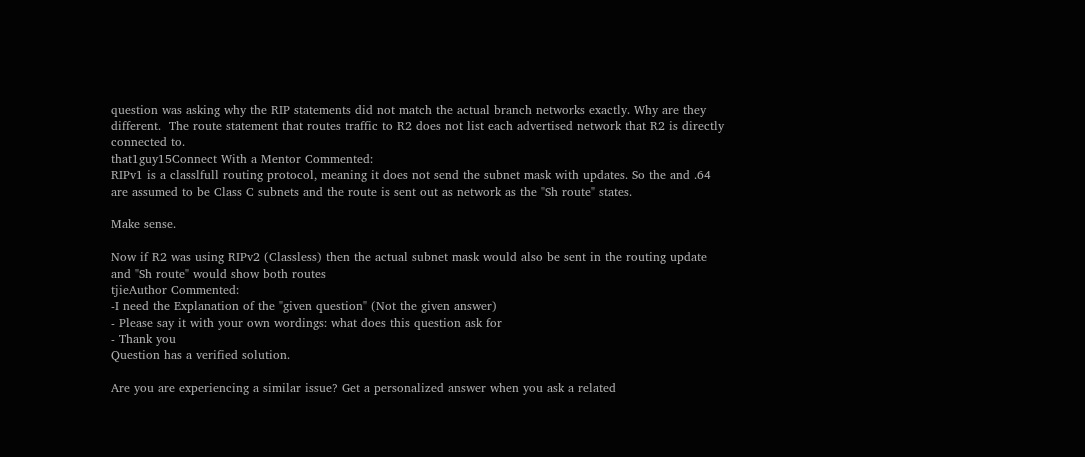question was asking why the RIP statements did not match the actual branch networks exactly. Why are they different.  The route statement that routes traffic to R2 does not list each advertised network that R2 is directly connected to.
that1guy15Connect With a Mentor Commented:
RIPv1 is a classlfull routing protocol, meaning it does not send the subnet mask with updates. So the and .64 are assumed to be Class C subnets and the route is sent out as network as the "Sh route" states.

Make sense.

Now if R2 was using RIPv2 (Classless) then the actual subnet mask would also be sent in the routing update and "Sh route" would show both routes
tjieAuthor Commented:
-I need the Explanation of the "given question" (Not the given answer)
- Please say it with your own wordings: what does this question ask for
- Thank you
Question has a verified solution.

Are you are experiencing a similar issue? Get a personalized answer when you ask a related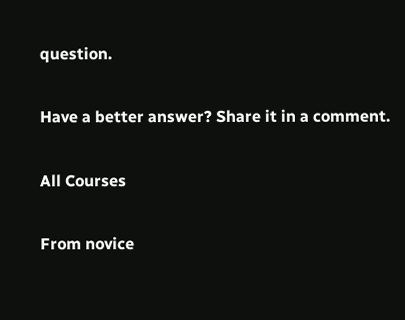question.

Have a better answer? Share it in a comment.

All Courses

From novice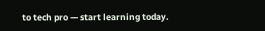to tech pro — start learning today.